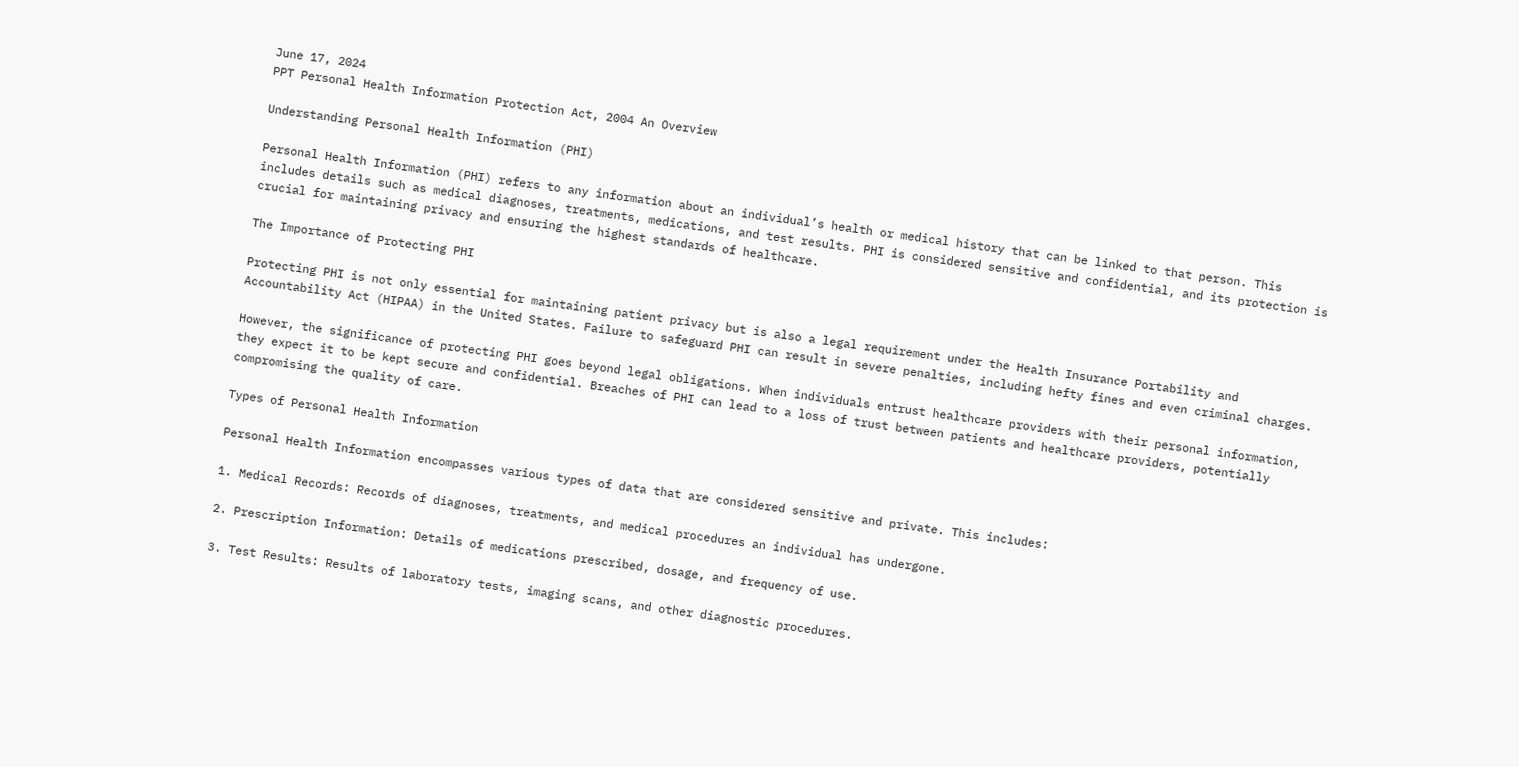June 17, 2024
PPT Personal Health Information Protection Act, 2004 An Overview

Understanding Personal Health Information (PHI)

Personal Health Information (PHI) refers to any information about an individual’s health or medical history that can be linked to that person. This includes details such as medical diagnoses, treatments, medications, and test results. PHI is considered sensitive and confidential, and its protection is crucial for maintaining privacy and ensuring the highest standards of healthcare.

The Importance of Protecting PHI

Protecting PHI is not only essential for maintaining patient privacy but is also a legal requirement under the Health Insurance Portability and Accountability Act (HIPAA) in the United States. Failure to safeguard PHI can result in severe penalties, including hefty fines and even criminal charges.

However, the significance of protecting PHI goes beyond legal obligations. When individuals entrust healthcare providers with their personal information, they expect it to be kept secure and confidential. Breaches of PHI can lead to a loss of trust between patients and healthcare providers, potentially compromising the quality of care.

Types of Personal Health Information

Personal Health Information encompasses various types of data that are considered sensitive and private. This includes:

1. Medical Records: Records of diagnoses, treatments, and medical procedures an individual has undergone.

2. Prescription Information: Details of medications prescribed, dosage, and frequency of use.

3. Test Results: Results of laboratory tests, imaging scans, and other diagnostic procedures.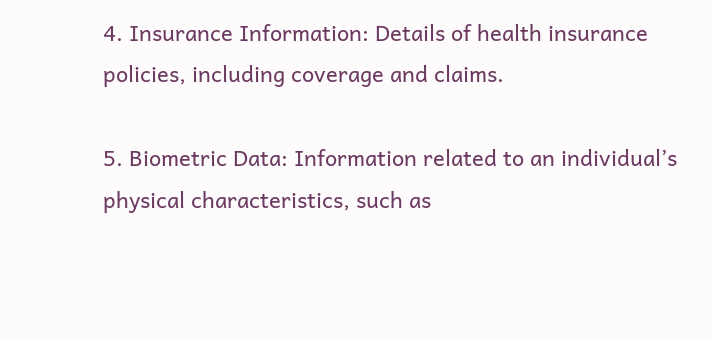4. Insurance Information: Details of health insurance policies, including coverage and claims.

5. Biometric Data: Information related to an individual’s physical characteristics, such as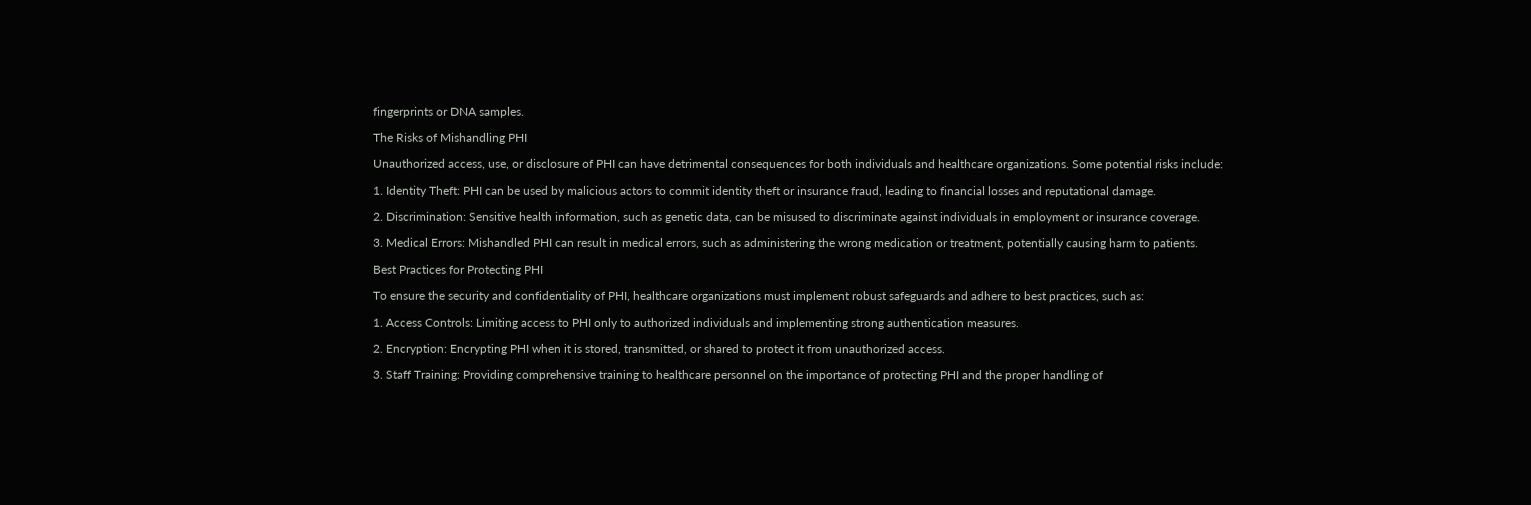fingerprints or DNA samples.

The Risks of Mishandling PHI

Unauthorized access, use, or disclosure of PHI can have detrimental consequences for both individuals and healthcare organizations. Some potential risks include:

1. Identity Theft: PHI can be used by malicious actors to commit identity theft or insurance fraud, leading to financial losses and reputational damage.

2. Discrimination: Sensitive health information, such as genetic data, can be misused to discriminate against individuals in employment or insurance coverage.

3. Medical Errors: Mishandled PHI can result in medical errors, such as administering the wrong medication or treatment, potentially causing harm to patients.

Best Practices for Protecting PHI

To ensure the security and confidentiality of PHI, healthcare organizations must implement robust safeguards and adhere to best practices, such as:

1. Access Controls: Limiting access to PHI only to authorized individuals and implementing strong authentication measures.

2. Encryption: Encrypting PHI when it is stored, transmitted, or shared to protect it from unauthorized access.

3. Staff Training: Providing comprehensive training to healthcare personnel on the importance of protecting PHI and the proper handling of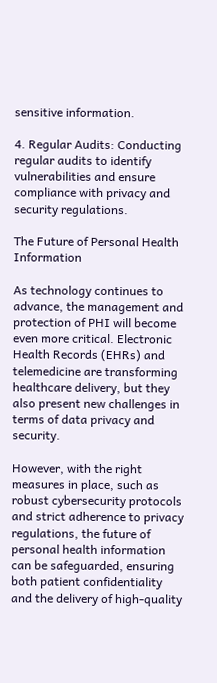sensitive information.

4. Regular Audits: Conducting regular audits to identify vulnerabilities and ensure compliance with privacy and security regulations.

The Future of Personal Health Information

As technology continues to advance, the management and protection of PHI will become even more critical. Electronic Health Records (EHRs) and telemedicine are transforming healthcare delivery, but they also present new challenges in terms of data privacy and security.

However, with the right measures in place, such as robust cybersecurity protocols and strict adherence to privacy regulations, the future of personal health information can be safeguarded, ensuring both patient confidentiality and the delivery of high-quality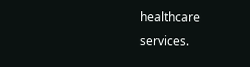healthcare services.